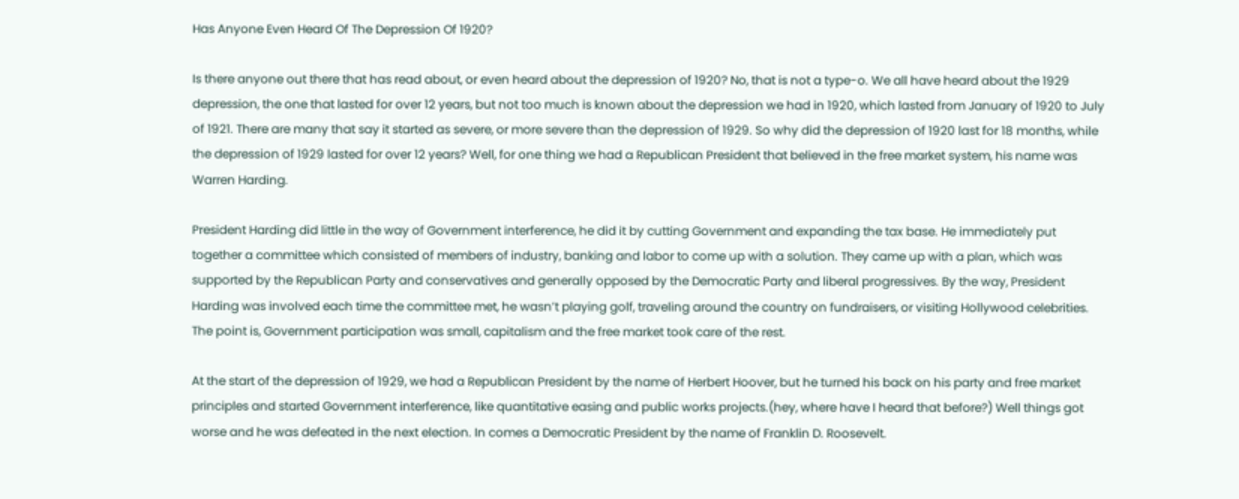Has Anyone Even Heard Of The Depression Of 1920?

Is there anyone out there that has read about, or even heard about the depression of 1920? No, that is not a type-o. We all have heard about the 1929 depression, the one that lasted for over 12 years, but not too much is known about the depression we had in 1920, which lasted from January of 1920 to July of 1921. There are many that say it started as severe, or more severe than the depression of 1929. So why did the depression of 1920 last for 18 months, while the depression of 1929 lasted for over 12 years? Well, for one thing we had a Republican President that believed in the free market system, his name was Warren Harding.

President Harding did little in the way of Government interference, he did it by cutting Government and expanding the tax base. He immediately put together a committee which consisted of members of industry, banking and labor to come up with a solution. They came up with a plan, which was supported by the Republican Party and conservatives and generally opposed by the Democratic Party and liberal progressives. By the way, President Harding was involved each time the committee met, he wasn’t playing golf, traveling around the country on fundraisers, or visiting Hollywood celebrities. The point is, Government participation was small, capitalism and the free market took care of the rest.

At the start of the depression of 1929, we had a Republican President by the name of Herbert Hoover, but he turned his back on his party and free market   principles and started Government interference, like quantitative easing and public works projects.(hey, where have I heard that before?) Well things got worse and he was defeated in the next election. In comes a Democratic President by the name of Franklin D. Roosevelt.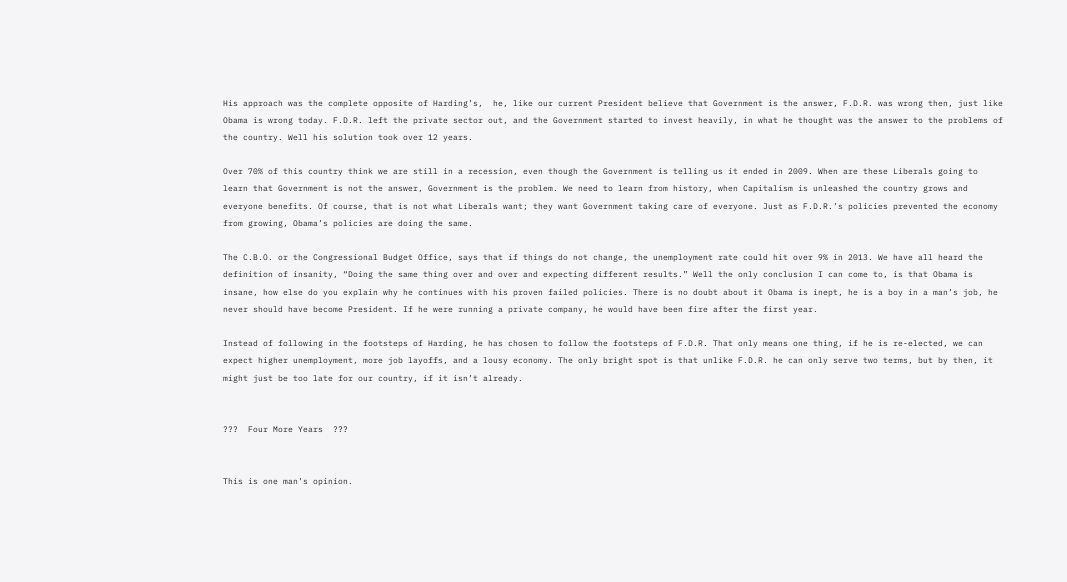His approach was the complete opposite of Harding’s,  he, like our current President believe that Government is the answer, F.D.R. was wrong then, just like Obama is wrong today. F.D.R. left the private sector out, and the Government started to invest heavily, in what he thought was the answer to the problems of the country. Well his solution took over 12 years.

Over 70% of this country think we are still in a recession, even though the Government is telling us it ended in 2009. When are these Liberals going to learn that Government is not the answer, Government is the problem. We need to learn from history, when Capitalism is unleashed the country grows and everyone benefits. Of course, that is not what Liberals want; they want Government taking care of everyone. Just as F.D.R.’s policies prevented the economy from growing, Obama’s policies are doing the same.

The C.B.O. or the Congressional Budget Office, says that if things do not change, the unemployment rate could hit over 9% in 2013. We have all heard the definition of insanity, “Doing the same thing over and over and expecting different results.” Well the only conclusion I can come to, is that Obama is insane, how else do you explain why he continues with his proven failed policies. There is no doubt about it Obama is inept, he is a boy in a man’s job, he never should have become President. If he were running a private company, he would have been fire after the first year.

Instead of following in the footsteps of Harding, he has chosen to follow the footsteps of F.D.R. That only means one thing, if he is re-elected, we can expect higher unemployment, more job layoffs, and a lousy economy. The only bright spot is that unlike F.D.R. he can only serve two terms, but by then, it might just be too late for our country, if it isn’t already.


???  Four More Years  ???


This is one man’s opinion.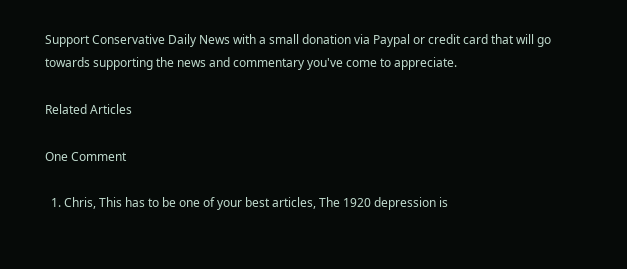Support Conservative Daily News with a small donation via Paypal or credit card that will go towards supporting the news and commentary you've come to appreciate.

Related Articles

One Comment

  1. Chris, This has to be one of your best articles, The 1920 depression is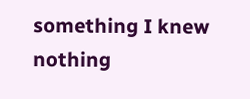something I knew nothing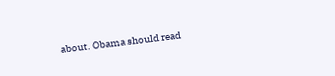about. Obama should read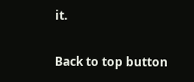it.

Back to top button